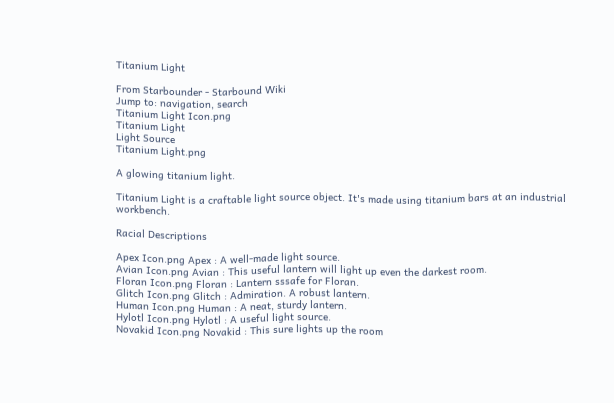Titanium Light

From Starbounder - Starbound Wiki
Jump to: navigation, search
Titanium Light Icon.png
Titanium Light
Light Source
Titanium Light.png

A glowing titanium light.

Titanium Light is a craftable light source object. It's made using titanium bars at an industrial workbench.

Racial Descriptions

Apex Icon.png Apex : A well-made light source.
Avian Icon.png Avian : This useful lantern will light up even the darkest room.
Floran Icon.png Floran : Lantern sssafe for Floran.
Glitch Icon.png Glitch : Admiration. A robust lantern.
Human Icon.png Human : A neat, sturdy lantern.
Hylotl Icon.png Hylotl : A useful light source.
Novakid Icon.png Novakid : This sure lights up the room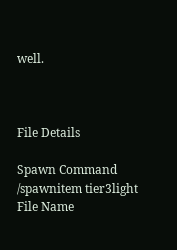well.



File Details

Spawn Command /spawnitem tier3light
File Name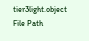tier3light.object
File Path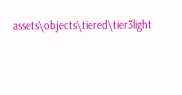assets\objects\tiered\tier3light